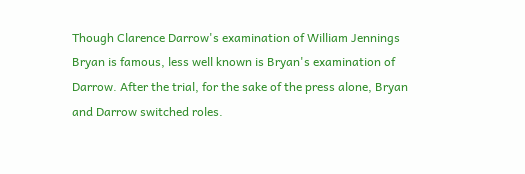Though Clarence Darrow's examination of William Jennings Bryan is famous, less well known is Bryan's examination of Darrow. After the trial, for the sake of the press alone, Bryan and Darrow switched roles.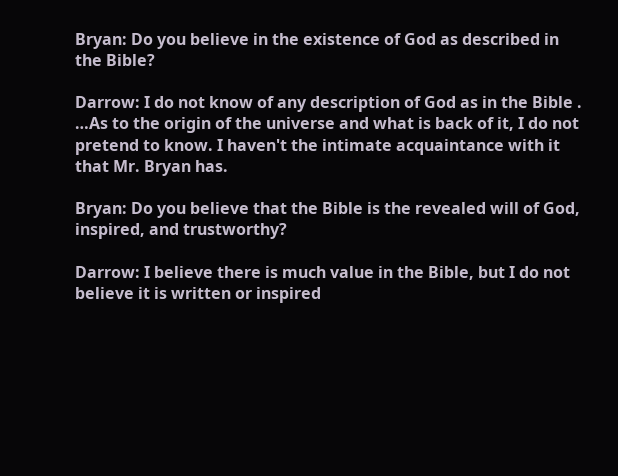Bryan: Do you believe in the existence of God as described in the Bible?

Darrow: I do not know of any description of God as in the Bible . …As to the origin of the universe and what is back of it, I do not pretend to know. I haven't the intimate acquaintance with it that Mr. Bryan has.

Bryan: Do you believe that the Bible is the revealed will of God, inspired, and trustworthy?

Darrow: I believe there is much value in the Bible, but I do not believe it is written or inspired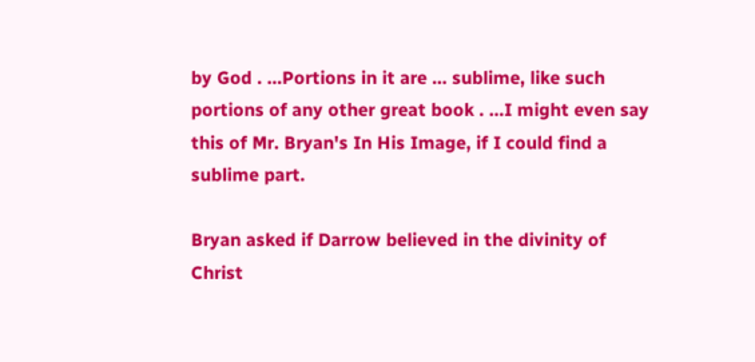by God . …Portions in it are … sublime, like such portions of any other great book . …I might even say this of Mr. Bryan's In His Image, if I could find a sublime part.

Bryan asked if Darrow believed in the divinity of Christ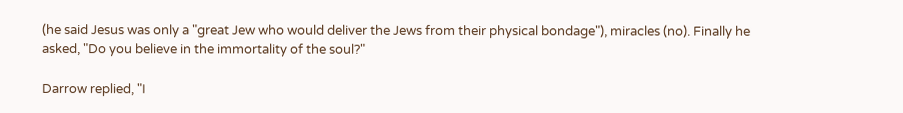(he said Jesus was only a "great Jew who would deliver the Jews from their physical bondage"), miracles (no). Finally he asked, "Do you believe in the immortality of the soul?"

Darrow replied, "I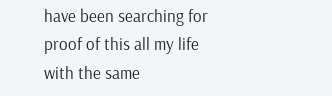have been searching for proof of this all my life with the same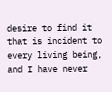desire to find it that is incident to every living being, and I have never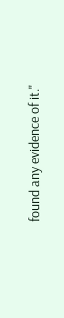found any evidence of it."